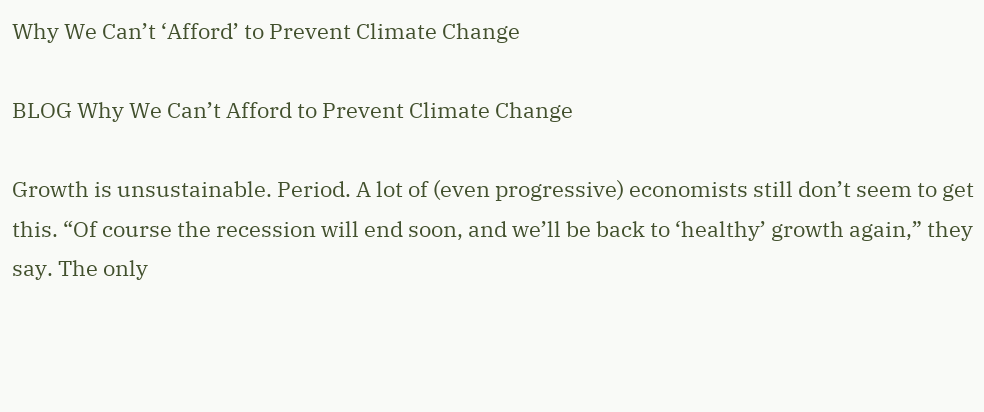Why We Can’t ‘Afford’ to Prevent Climate Change

BLOG Why We Can’t Afford to Prevent Climate Change

Growth is unsustainable. Period. A lot of (even progressive) economists still don’t seem to get this. “Of course the recession will end soon, and we’ll be back to ‘healthy’ growth again,” they say. The only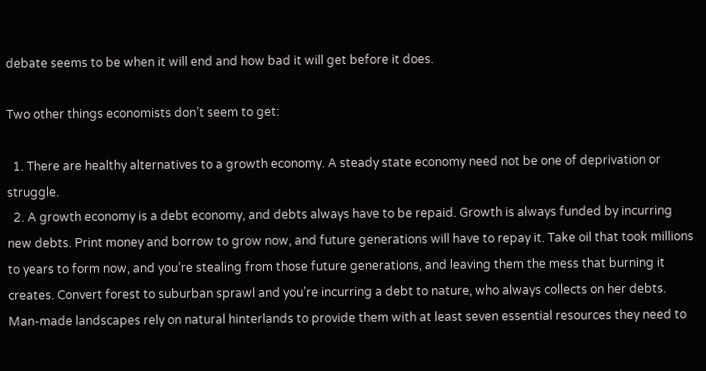debate seems to be when it will end and how bad it will get before it does.

Two other things economists don’t seem to get:

  1. There are healthy alternatives to a growth economy. A steady state economy need not be one of deprivation or struggle.
  2. A growth economy is a debt economy, and debts always have to be repaid. Growth is always funded by incurring new debts. Print money and borrow to grow now, and future generations will have to repay it. Take oil that took millions to years to form now, and you’re stealing from those future generations, and leaving them the mess that burning it creates. Convert forest to suburban sprawl and you’re incurring a debt to nature, who always collects on her debts. Man-made landscapes rely on natural hinterlands to provide them with at least seven essential resources they need to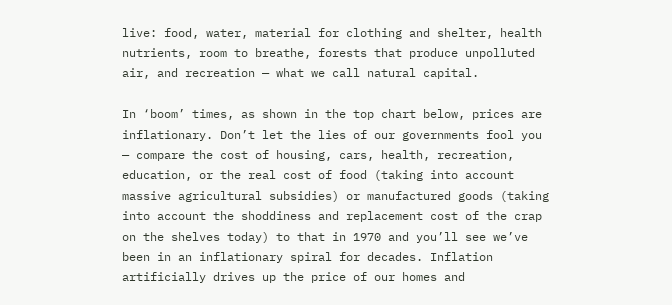live: food, water, material for clothing and shelter, health nutrients, room to breathe, forests that produce unpolluted air, and recreation — what we call natural capital.

In ‘boom’ times, as shown in the top chart below, prices are inflationary. Don’t let the lies of our governments fool you — compare the cost of housing, cars, health, recreation, education, or the real cost of food (taking into account massive agricultural subsidies) or manufactured goods (taking into account the shoddiness and replacement cost of the crap on the shelves today) to that in 1970 and you’ll see we’ve been in an inflationary spiral for decades. Inflation artificially drives up the price of our homes and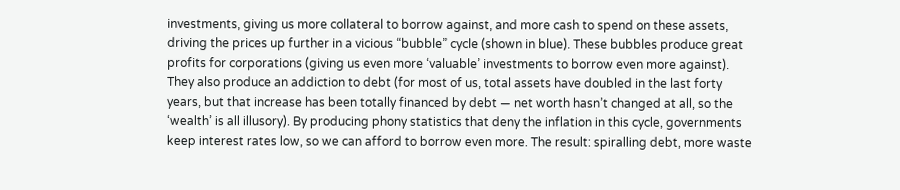investments, giving us more collateral to borrow against, and more cash to spend on these assets, driving the prices up further in a vicious “bubble” cycle (shown in blue). These bubbles produce great profits for corporations (giving us even more ‘valuable’ investments to borrow even more against). They also produce an addiction to debt (for most of us, total assets have doubled in the last forty years, but that increase has been totally financed by debt — net worth hasn’t changed at all, so the ‘wealth’ is all illusory). By producing phony statistics that deny the inflation in this cycle, governments keep interest rates low, so we can afford to borrow even more. The result: spiralling debt, more waste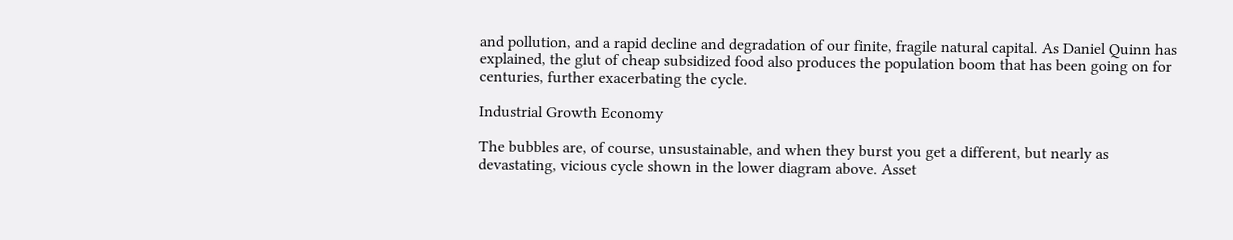and pollution, and a rapid decline and degradation of our finite, fragile natural capital. As Daniel Quinn has explained, the glut of cheap subsidized food also produces the population boom that has been going on for centuries, further exacerbating the cycle.

Industrial Growth Economy

The bubbles are, of course, unsustainable, and when they burst you get a different, but nearly as devastating, vicious cycle shown in the lower diagram above. Asset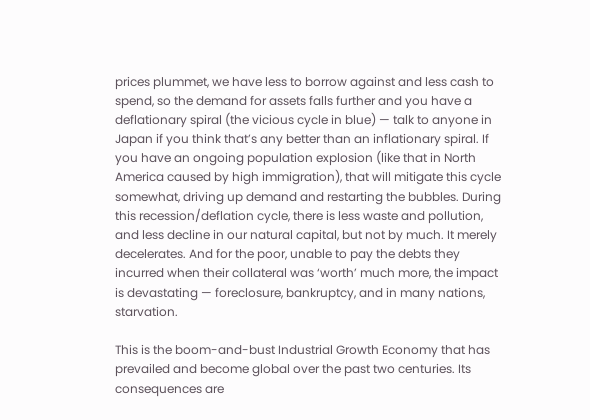prices plummet, we have less to borrow against and less cash to spend, so the demand for assets falls further and you have a deflationary spiral (the vicious cycle in blue) — talk to anyone in Japan if you think that’s any better than an inflationary spiral. If you have an ongoing population explosion (like that in North America caused by high immigration), that will mitigate this cycle somewhat, driving up demand and restarting the bubbles. During this recession/deflation cycle, there is less waste and pollution, and less decline in our natural capital, but not by much. It merely decelerates. And for the poor, unable to pay the debts they incurred when their collateral was ‘worth’ much more, the impact is devastating — foreclosure, bankruptcy, and in many nations, starvation.

This is the boom-and-bust Industrial Growth Economy that has prevailed and become global over the past two centuries. Its consequences are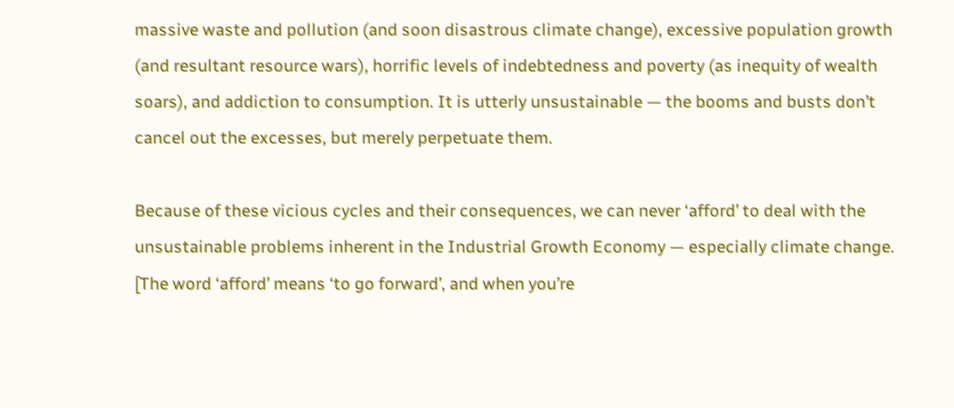massive waste and pollution (and soon disastrous climate change), excessive population growth (and resultant resource wars), horrific levels of indebtedness and poverty (as inequity of wealth soars), and addiction to consumption. It is utterly unsustainable — the booms and busts don’t cancel out the excesses, but merely perpetuate them.

Because of these vicious cycles and their consequences, we can never ‘afford’ to deal with the unsustainable problems inherent in the Industrial Growth Economy — especially climate change. [The word ‘afford’ means ‘to go forward’, and when you’re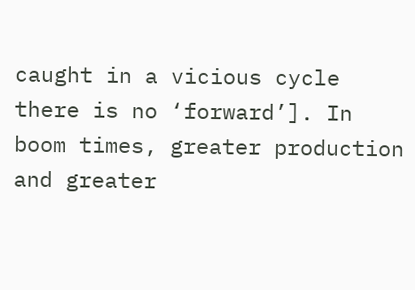caught in a vicious cycle there is no ‘forward’]. In boom times, greater production and greater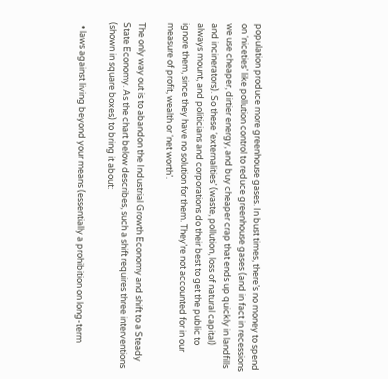population produce more greenhouse gases. In bust times, there’s no money to spend on ‘niceties’ like pollution control to reduce greenhouse gases (and in fact in recessions we use cheaper, dirtier energy, and buy cheaper crap that ends up quickly in landfills and incinerators). So these ‘externalities’ (waste, pollution, loss of natural capital) always mount, and politicians and corporations do their best to get the public to ignore them, since they have no solution for them. They’re not accounted for in our measure of profit, wealth or ‘net worth’.

The only way out is to abandon the Industrial Growth Economy and shift to a Steady State Economy. As the chart below describes, such a shift requires three interventions (shown in square boxes) to bring it about:

  • laws against living beyond your means (essentially a prohibition on long-term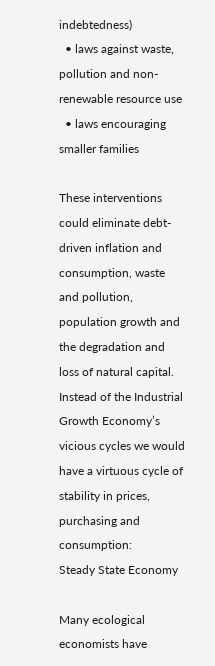indebtedness)
  • laws against waste, pollution and non-renewable resource use
  • laws encouraging smaller families

These interventions could eliminate debt-driven inflation and consumption, waste and pollution, population growth and the degradation and loss of natural capital. Instead of the Industrial Growth Economy’s vicious cycles we would have a virtuous cycle of stability in prices, purchasing and consumption:
Steady State Economy

Many ecological economists have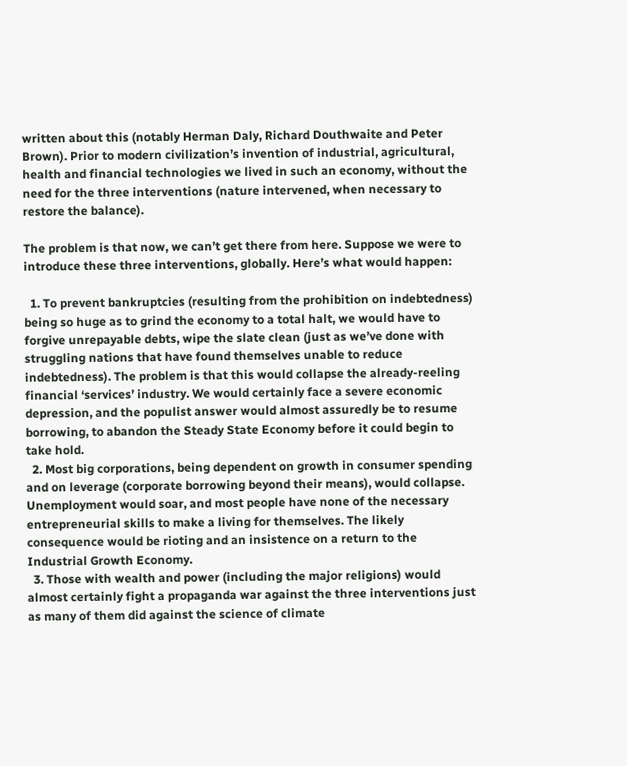written about this (notably Herman Daly, Richard Douthwaite and Peter Brown). Prior to modern civilization’s invention of industrial, agricultural, health and financial technologies we lived in such an economy, without the need for the three interventions (nature intervened, when necessary to restore the balance).

The problem is that now, we can’t get there from here. Suppose we were to introduce these three interventions, globally. Here’s what would happen:

  1. To prevent bankruptcies (resulting from the prohibition on indebtedness) being so huge as to grind the economy to a total halt, we would have to forgive unrepayable debts, wipe the slate clean (just as we’ve done with struggling nations that have found themselves unable to reduce indebtedness). The problem is that this would collapse the already-reeling financial ‘services’ industry. We would certainly face a severe economic depression, and the populist answer would almost assuredly be to resume borrowing, to abandon the Steady State Economy before it could begin to take hold.
  2. Most big corporations, being dependent on growth in consumer spending and on leverage (corporate borrowing beyond their means), would collapse. Unemployment would soar, and most people have none of the necessary entrepreneurial skills to make a living for themselves. The likely consequence would be rioting and an insistence on a return to the Industrial Growth Economy.
  3. Those with wealth and power (including the major religions) would almost certainly fight a propaganda war against the three interventions just as many of them did against the science of climate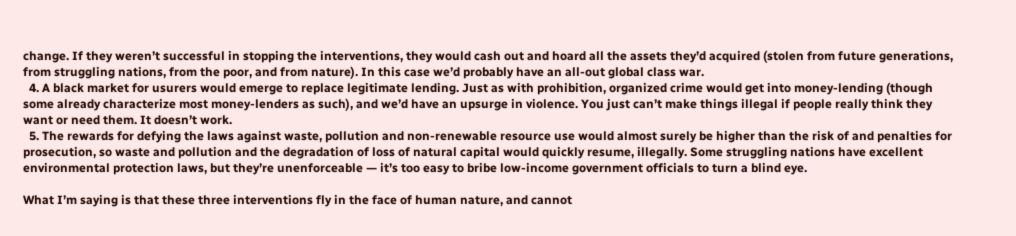change. If they weren’t successful in stopping the interventions, they would cash out and hoard all the assets they’d acquired (stolen from future generations, from struggling nations, from the poor, and from nature). In this case we’d probably have an all-out global class war.
  4. A black market for usurers would emerge to replace legitimate lending. Just as with prohibition, organized crime would get into money-lending (though some already characterize most money-lenders as such), and we’d have an upsurge in violence. You just can’t make things illegal if people really think they want or need them. It doesn’t work.
  5. The rewards for defying the laws against waste, pollution and non-renewable resource use would almost surely be higher than the risk of and penalties for prosecution, so waste and pollution and the degradation of loss of natural capital would quickly resume, illegally. Some struggling nations have excellent environmental protection laws, but they’re unenforceable — it’s too easy to bribe low-income government officials to turn a blind eye.

What I’m saying is that these three interventions fly in the face of human nature, and cannot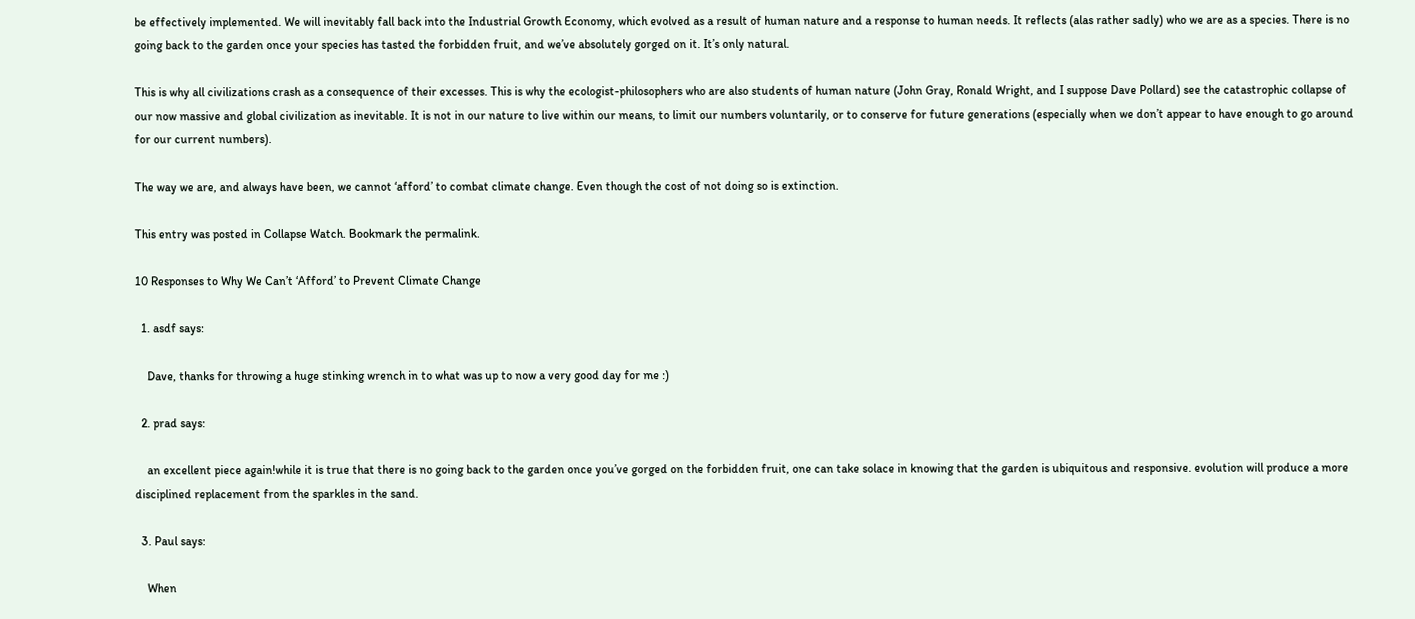be effectively implemented. We will inevitably fall back into the Industrial Growth Economy, which evolved as a result of human nature and a response to human needs. It reflects (alas rather sadly) who we are as a species. There is no going back to the garden once your species has tasted the forbidden fruit, and we’ve absolutely gorged on it. It’s only natural.

This is why all civilizations crash as a consequence of their excesses. This is why the ecologist-philosophers who are also students of human nature (John Gray, Ronald Wright, and I suppose Dave Pollard) see the catastrophic collapse of our now massive and global civilization as inevitable. It is not in our nature to live within our means, to limit our numbers voluntarily, or to conserve for future generations (especially when we don’t appear to have enough to go around for our current numbers).

The way we are, and always have been, we cannot ‘afford’ to combat climate change. Even though the cost of not doing so is extinction.

This entry was posted in Collapse Watch. Bookmark the permalink.

10 Responses to Why We Can’t ‘Afford’ to Prevent Climate Change

  1. asdf says:

    Dave, thanks for throwing a huge stinking wrench in to what was up to now a very good day for me :)

  2. prad says:

    an excellent piece again!while it is true that there is no going back to the garden once you’ve gorged on the forbidden fruit, one can take solace in knowing that the garden is ubiquitous and responsive. evolution will produce a more disciplined replacement from the sparkles in the sand.

  3. Paul says:

    When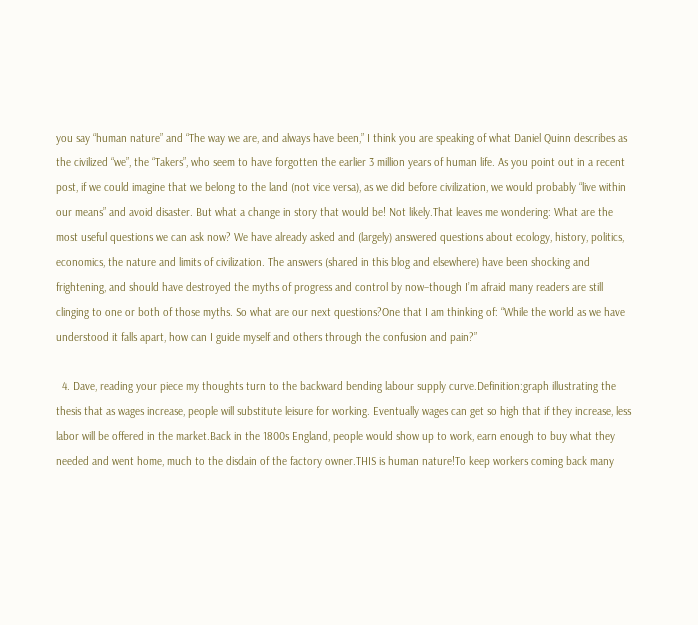you say “human nature” and “The way we are, and always have been,” I think you are speaking of what Daniel Quinn describes as the civilized “we”, the “Takers”, who seem to have forgotten the earlier 3 million years of human life. As you point out in a recent post, if we could imagine that we belong to the land (not vice versa), as we did before civilization, we would probably “live within our means” and avoid disaster. But what a change in story that would be! Not likely.That leaves me wondering: What are the most useful questions we can ask now? We have already asked and (largely) answered questions about ecology, history, politics, economics, the nature and limits of civilization. The answers (shared in this blog and elsewhere) have been shocking and frightening, and should have destroyed the myths of progress and control by now–though I’m afraid many readers are still clinging to one or both of those myths. So what are our next questions?One that I am thinking of: “While the world as we have understood it falls apart, how can I guide myself and others through the confusion and pain?”

  4. Dave, reading your piece my thoughts turn to the backward bending labour supply curve.Definition:graph illustrating the thesis that as wages increase, people will substitute leisure for working. Eventually wages can get so high that if they increase, less labor will be offered in the market.Back in the 1800s England, people would show up to work, earn enough to buy what they needed and went home, much to the disdain of the factory owner.THIS is human nature!To keep workers coming back many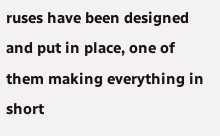ruses have been designed and put in place, one of them making everything in short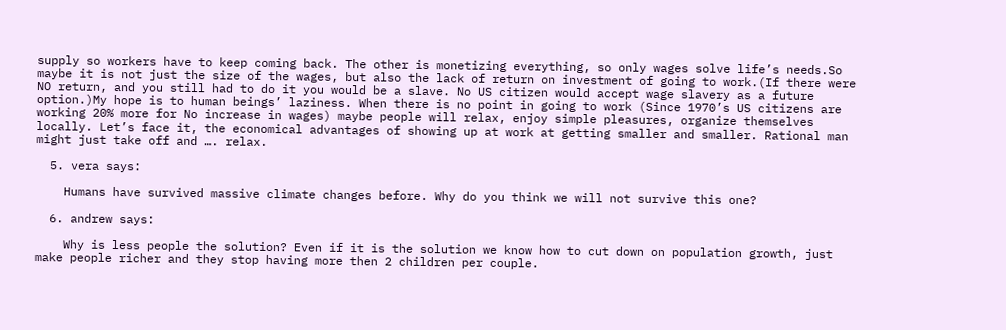supply so workers have to keep coming back. The other is monetizing everything, so only wages solve life’s needs.So maybe it is not just the size of the wages, but also the lack of return on investment of going to work.(If there were NO return, and you still had to do it you would be a slave. No US citizen would accept wage slavery as a future option.)My hope is to human beings’ laziness. When there is no point in going to work (Since 1970’s US citizens are working 20% more for No increase in wages) maybe people will relax, enjoy simple pleasures, organize themselves locally. Let’s face it, the economical advantages of showing up at work at getting smaller and smaller. Rational man might just take off and …. relax.

  5. vera says:

    Humans have survived massive climate changes before. Why do you think we will not survive this one?

  6. andrew says:

    Why is less people the solution? Even if it is the solution we know how to cut down on population growth, just make people richer and they stop having more then 2 children per couple.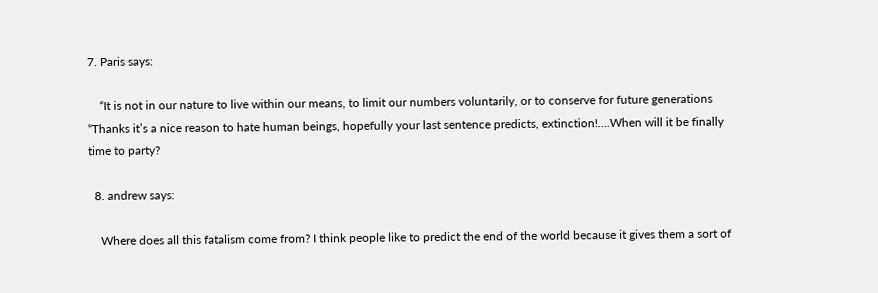7. Paris says:

    “It is not in our nature to live within our means, to limit our numbers voluntarily, or to conserve for future generations “Thanks it’s a nice reason to hate human beings, hopefully your last sentence predicts, extinction!….When will it be finally time to party?

  8. andrew says:

    Where does all this fatalism come from? I think people like to predict the end of the world because it gives them a sort of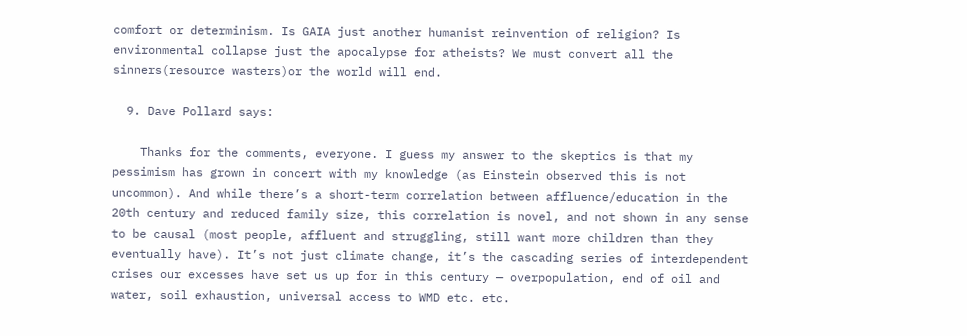comfort or determinism. Is GAIA just another humanist reinvention of religion? Is environmental collapse just the apocalypse for atheists? We must convert all the sinners(resource wasters)or the world will end.

  9. Dave Pollard says:

    Thanks for the comments, everyone. I guess my answer to the skeptics is that my pessimism has grown in concert with my knowledge (as Einstein observed this is not uncommon). And while there’s a short-term correlation between affluence/education in the 20th century and reduced family size, this correlation is novel, and not shown in any sense to be causal (most people, affluent and struggling, still want more children than they eventually have). It’s not just climate change, it’s the cascading series of interdependent crises our excesses have set us up for in this century — overpopulation, end of oil and water, soil exhaustion, universal access to WMD etc. etc.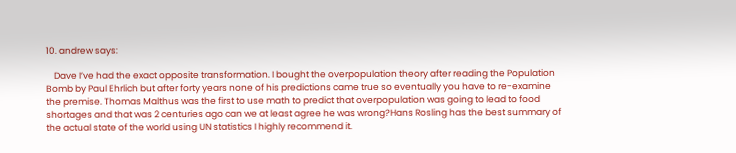10. andrew says:

    Dave I’ve had the exact opposite transformation. I bought the overpopulation theory after reading the Population Bomb by Paul Ehrlich but after forty years none of his predictions came true so eventually you have to re-examine the premise. Thomas Malthus was the first to use math to predict that overpopulation was going to lead to food shortages and that was 2 centuries ago can we at least agree he was wrong?Hans Rosling has the best summary of the actual state of the world using UN statistics I highly recommend it.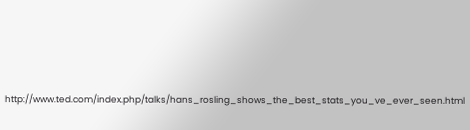http://www.ted.com/index.php/talks/hans_rosling_shows_the_best_stats_you_ve_ever_seen.html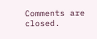Comments are closed.